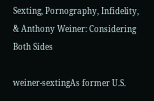Sexting, Pornography, Infidelity, & Anthony Weiner: Considering Both Sides

weiner-sextingAs former U.S.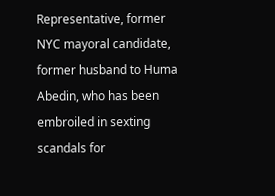Representative, former NYC mayoral candidate, former husband to Huma Abedin, who has been embroiled in sexting scandals for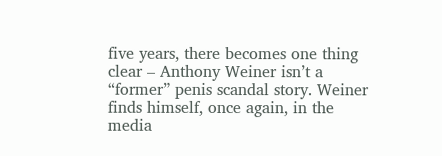five years, there becomes one thing clear – Anthony Weiner isn’t a “former” penis scandal story. Weiner finds himself, once again, in the media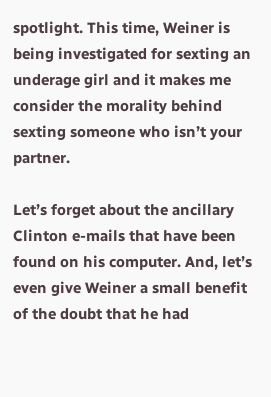spotlight. This time, Weiner is being investigated for sexting an underage girl and it makes me consider the morality behind sexting someone who isn’t your partner.

Let’s forget about the ancillary Clinton e-mails that have been found on his computer. And, let’s even give Weiner a small benefit of the doubt that he had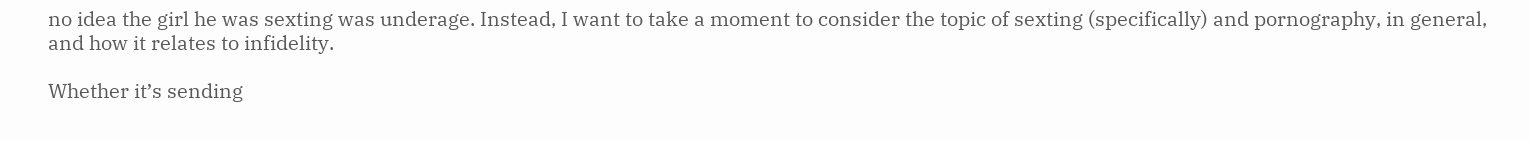no idea the girl he was sexting was underage. Instead, I want to take a moment to consider the topic of sexting (specifically) and pornography, in general, and how it relates to infidelity.

Whether it’s sending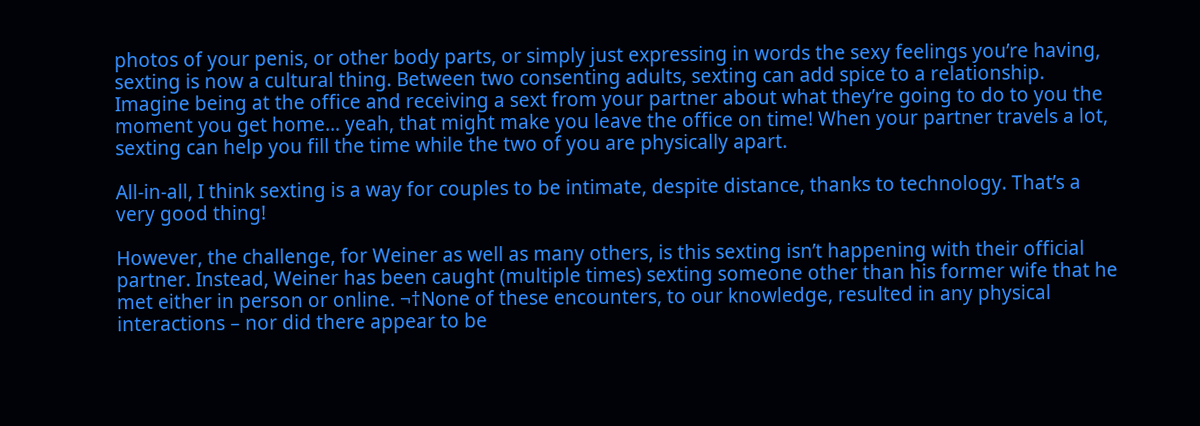photos of your penis, or other body parts, or simply just expressing in words the sexy feelings you’re having, sexting is now a cultural thing. Between two consenting adults, sexting can add spice to a relationship. Imagine being at the office and receiving a sext from your partner about what they’re going to do to you the moment you get home… yeah, that might make you leave the office on time! When your partner travels a lot, sexting can help you fill the time while the two of you are physically apart.

All-in-all, I think sexting is a way for couples to be intimate, despite distance, thanks to technology. That’s a very good thing!

However, the challenge, for Weiner as well as many others, is this sexting isn’t happening with their official partner. Instead, Weiner has been caught (multiple times) sexting someone other than his former wife that he met either in person or online. ¬†None of these encounters, to our knowledge, resulted in any physical interactions – nor did there appear to be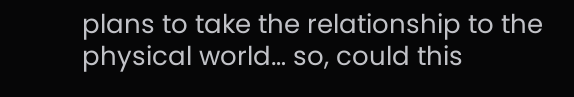plans to take the relationship to the physical world… so, could this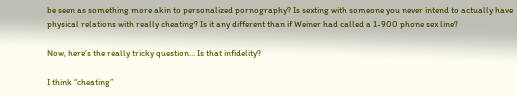be seen as something more akin to personalized pornography? Is sexting with someone you never intend to actually have physical relations with really cheating? Is it any different than if Weiner had called a 1-900 phone sex line?

Now, here’s the really tricky question… Is that infidelity?

I think “cheating”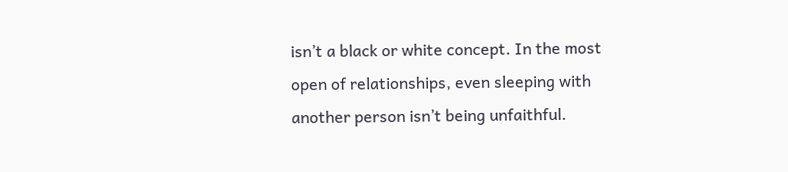isn’t a black or white concept. In the most open of relationships, even sleeping with another person isn’t being unfaithful.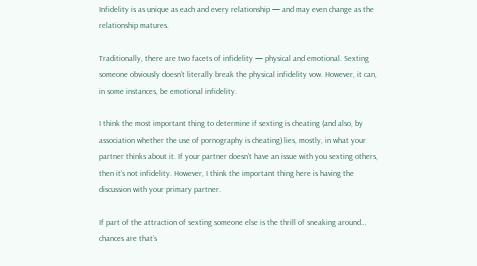Infidelity is as unique as each and every relationship — and may even change as the relationship matures.

Traditionally, there are two facets of infidelity — physical and emotional. Sexting someone obviously doesn’t literally break the physical infidelity vow. However, it can, in some instances, be emotional infidelity.

I think the most important thing to determine if sexting is cheating (and also, by association whether the use of pornography is cheating) lies, mostly, in what your partner thinks about it. If your partner doesn’t have an issue with you sexting others, then it’s not infidelity. However, I think the important thing here is having the discussion with your primary partner.

If part of the attraction of sexting someone else is the thrill of sneaking around… chances are that’s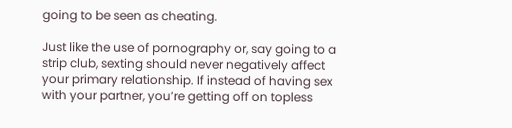going to be seen as cheating.

Just like the use of pornography or, say going to a strip club, sexting should never negatively affect your primary relationship. If instead of having sex with your partner, you’re getting off on topless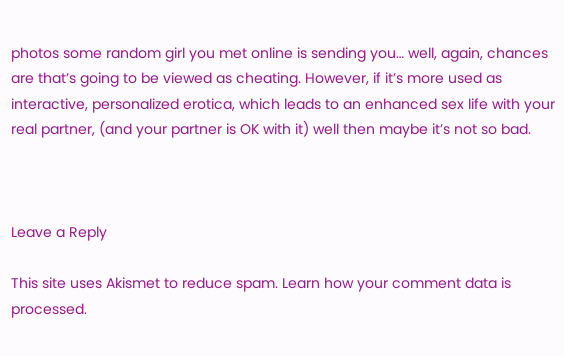photos some random girl you met online is sending you… well, again, chances are that’s going to be viewed as cheating. However, if it’s more used as interactive, personalized erotica, which leads to an enhanced sex life with your real partner, (and your partner is OK with it) well then maybe it’s not so bad.



Leave a Reply

This site uses Akismet to reduce spam. Learn how your comment data is processed.